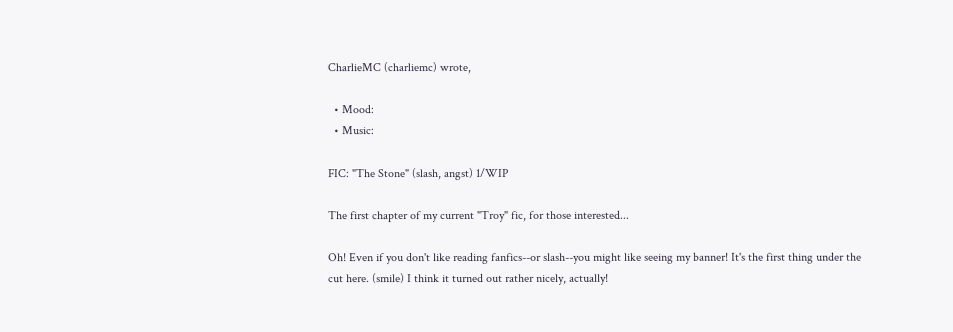CharlieMC (charliemc) wrote,

  • Mood:
  • Music:

FIC: "The Stone" (slash, angst) 1/WIP

The first chapter of my current "Troy" fic, for those interested...

Oh! Even if you don't like reading fanfics--or slash--you might like seeing my banner! It's the first thing under the cut here. (smile) I think it turned out rather nicely, actually!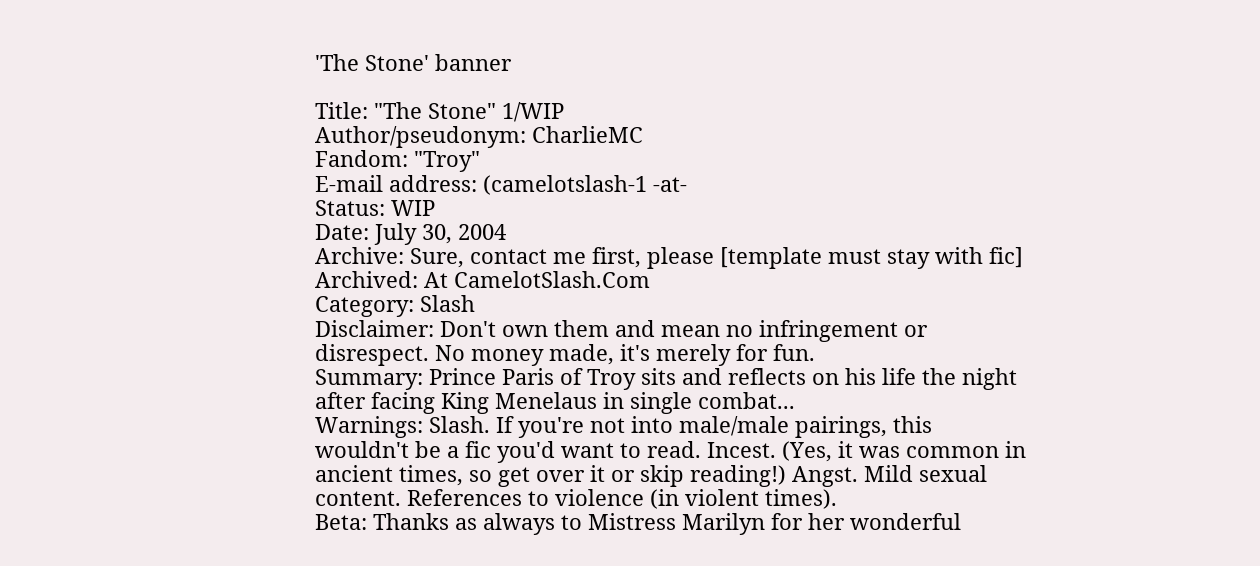'The Stone' banner

Title: "The Stone" 1/WIP
Author/pseudonym: CharlieMC
Fandom: "Troy"
E-mail address: (camelotslash-1 -at-
Status: WIP
Date: July 30, 2004
Archive: Sure, contact me first, please [template must stay with fic]
Archived: At CamelotSlash.Com
Category: Slash
Disclaimer: Don't own them and mean no infringement or disrespect. No money made, it's merely for fun.
Summary: Prince Paris of Troy sits and reflects on his life the night after facing King Menelaus in single combat...
Warnings: Slash. If you're not into male/male pairings, this wouldn't be a fic you'd want to read. Incest. (Yes, it was common in ancient times, so get over it or skip reading!) Angst. Mild sexual content. References to violence (in violent times).
Beta: Thanks as always to Mistress Marilyn for her wonderful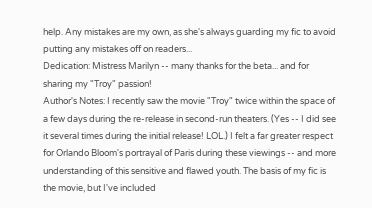help. Any mistakes are my own, as she's always guarding my fic to avoid putting any mistakes off on readers...
Dedication: Mistress Marilyn -- many thanks for the beta... and for sharing my "Troy" passion!
Author's Notes: I recently saw the movie "Troy" twice within the space of a few days during the re-release in second-run theaters. (Yes -- I did see it several times during the initial release! LOL.) I felt a far greater respect for Orlando Bloom's portrayal of Paris during these viewings -- and more understanding of this sensitive and flawed youth. The basis of my fic is the movie, but I've included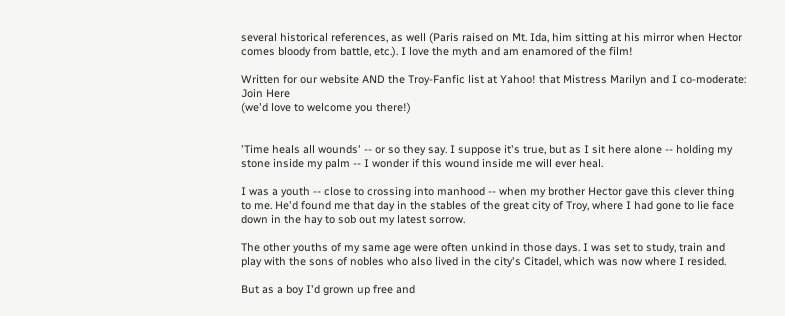several historical references, as well (Paris raised on Mt. Ida, him sitting at his mirror when Hector comes bloody from battle, etc.). I love the myth and am enamored of the film!

Written for our website AND the Troy-Fanfic list at Yahoo! that Mistress Marilyn and I co-moderate:
Join Here
(we'd love to welcome you there!)


'Time heals all wounds' -- or so they say. I suppose it's true, but as I sit here alone -- holding my stone inside my palm -- I wonder if this wound inside me will ever heal.

I was a youth -- close to crossing into manhood -- when my brother Hector gave this clever thing to me. He'd found me that day in the stables of the great city of Troy, where I had gone to lie face down in the hay to sob out my latest sorrow.

The other youths of my same age were often unkind in those days. I was set to study, train and play with the sons of nobles who also lived in the city's Citadel, which was now where I resided.

But as a boy I'd grown up free and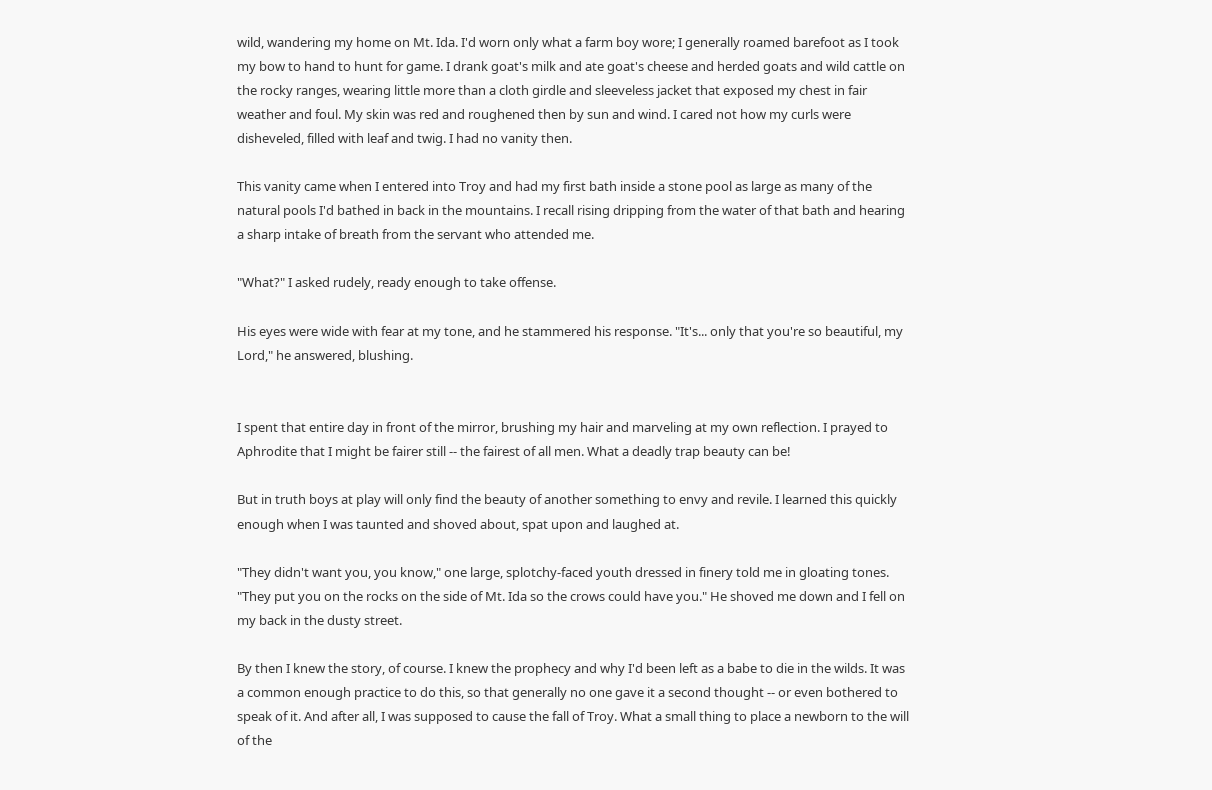wild, wandering my home on Mt. Ida. I'd worn only what a farm boy wore; I generally roamed barefoot as I took my bow to hand to hunt for game. I drank goat's milk and ate goat's cheese and herded goats and wild cattle on the rocky ranges, wearing little more than a cloth girdle and sleeveless jacket that exposed my chest in fair weather and foul. My skin was red and roughened then by sun and wind. I cared not how my curls were disheveled, filled with leaf and twig. I had no vanity then.

This vanity came when I entered into Troy and had my first bath inside a stone pool as large as many of the natural pools I'd bathed in back in the mountains. I recall rising dripping from the water of that bath and hearing a sharp intake of breath from the servant who attended me.

"What?" I asked rudely, ready enough to take offense.

His eyes were wide with fear at my tone, and he stammered his response. "It's... only that you're so beautiful, my Lord," he answered, blushing.


I spent that entire day in front of the mirror, brushing my hair and marveling at my own reflection. I prayed to Aphrodite that I might be fairer still -- the fairest of all men. What a deadly trap beauty can be!

But in truth boys at play will only find the beauty of another something to envy and revile. I learned this quickly enough when I was taunted and shoved about, spat upon and laughed at.

"They didn't want you, you know," one large, splotchy-faced youth dressed in finery told me in gloating tones. "They put you on the rocks on the side of Mt. Ida so the crows could have you." He shoved me down and I fell on my back in the dusty street.

By then I knew the story, of course. I knew the prophecy and why I'd been left as a babe to die in the wilds. It was a common enough practice to do this, so that generally no one gave it a second thought -- or even bothered to speak of it. And after all, I was supposed to cause the fall of Troy. What a small thing to place a newborn to the will of the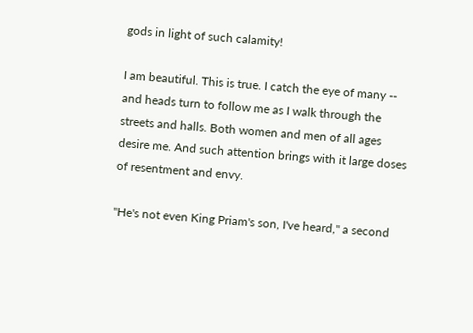gods in light of such calamity!

I am beautiful. This is true. I catch the eye of many -- and heads turn to follow me as I walk through the streets and halls. Both women and men of all ages desire me. And such attention brings with it large doses of resentment and envy.

"He's not even King Priam's son, I've heard," a second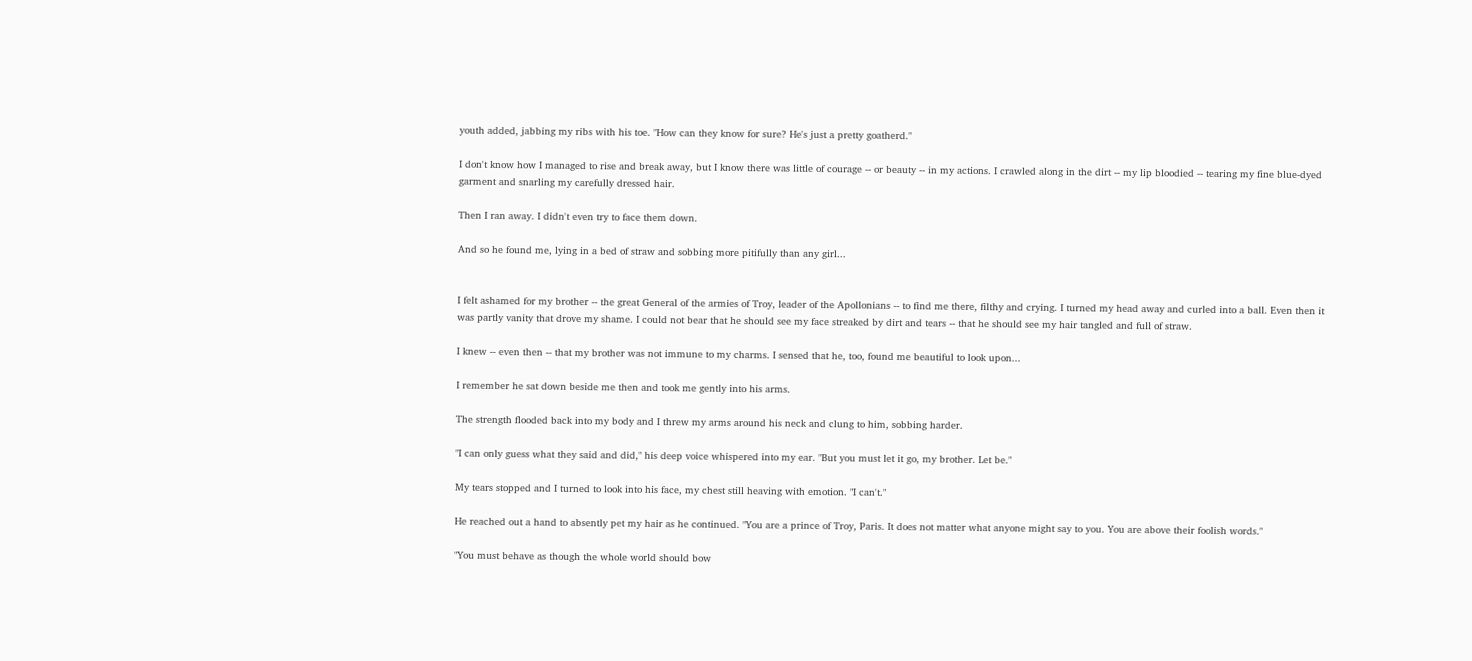youth added, jabbing my ribs with his toe. "How can they know for sure? He's just a pretty goatherd."

I don't know how I managed to rise and break away, but I know there was little of courage -- or beauty -- in my actions. I crawled along in the dirt -- my lip bloodied -- tearing my fine blue-dyed garment and snarling my carefully dressed hair.

Then I ran away. I didn't even try to face them down.

And so he found me, lying in a bed of straw and sobbing more pitifully than any girl...


I felt ashamed for my brother -- the great General of the armies of Troy, leader of the Apollonians -- to find me there, filthy and crying. I turned my head away and curled into a ball. Even then it was partly vanity that drove my shame. I could not bear that he should see my face streaked by dirt and tears -- that he should see my hair tangled and full of straw.

I knew -- even then -- that my brother was not immune to my charms. I sensed that he, too, found me beautiful to look upon...

I remember he sat down beside me then and took me gently into his arms.

The strength flooded back into my body and I threw my arms around his neck and clung to him, sobbing harder.

"I can only guess what they said and did," his deep voice whispered into my ear. "But you must let it go, my brother. Let be."

My tears stopped and I turned to look into his face, my chest still heaving with emotion. "I can't."

He reached out a hand to absently pet my hair as he continued. "You are a prince of Troy, Paris. It does not matter what anyone might say to you. You are above their foolish words."

"You must behave as though the whole world should bow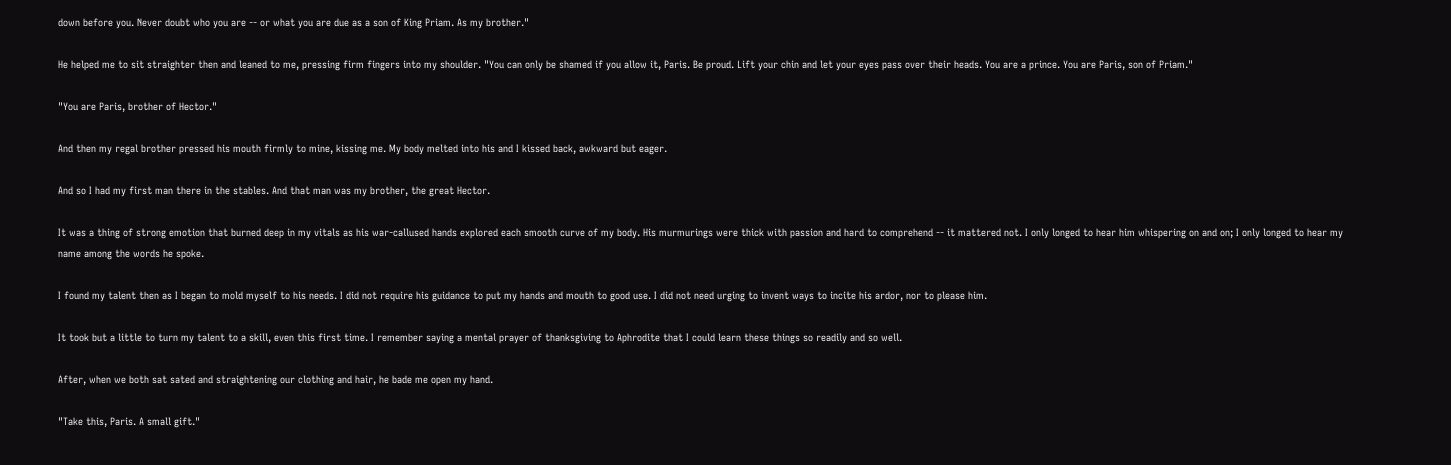down before you. Never doubt who you are -- or what you are due as a son of King Priam. As my brother."

He helped me to sit straighter then and leaned to me, pressing firm fingers into my shoulder. "You can only be shamed if you allow it, Paris. Be proud. Lift your chin and let your eyes pass over their heads. You are a prince. You are Paris, son of Priam."

"You are Paris, brother of Hector."

And then my regal brother pressed his mouth firmly to mine, kissing me. My body melted into his and I kissed back, awkward but eager.

And so I had my first man there in the stables. And that man was my brother, the great Hector.

It was a thing of strong emotion that burned deep in my vitals as his war-callused hands explored each smooth curve of my body. His murmurings were thick with passion and hard to comprehend -- it mattered not. I only longed to hear him whispering on and on; I only longed to hear my name among the words he spoke.

I found my talent then as I began to mold myself to his needs. I did not require his guidance to put my hands and mouth to good use. I did not need urging to invent ways to incite his ardor, nor to please him.

It took but a little to turn my talent to a skill, even this first time. I remember saying a mental prayer of thanksgiving to Aphrodite that I could learn these things so readily and so well.

After, when we both sat sated and straightening our clothing and hair, he bade me open my hand.

"Take this, Paris. A small gift."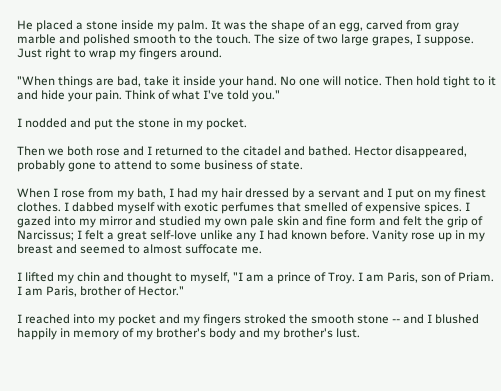He placed a stone inside my palm. It was the shape of an egg, carved from gray marble and polished smooth to the touch. The size of two large grapes, I suppose. Just right to wrap my fingers around.

"When things are bad, take it inside your hand. No one will notice. Then hold tight to it and hide your pain. Think of what I've told you."

I nodded and put the stone in my pocket.

Then we both rose and I returned to the citadel and bathed. Hector disappeared, probably gone to attend to some business of state.

When I rose from my bath, I had my hair dressed by a servant and I put on my finest clothes. I dabbed myself with exotic perfumes that smelled of expensive spices. I gazed into my mirror and studied my own pale skin and fine form and felt the grip of Narcissus; I felt a great self-love unlike any I had known before. Vanity rose up in my breast and seemed to almost suffocate me.

I lifted my chin and thought to myself, "I am a prince of Troy. I am Paris, son of Priam. I am Paris, brother of Hector."

I reached into my pocket and my fingers stroked the smooth stone -- and I blushed happily in memory of my brother's body and my brother's lust.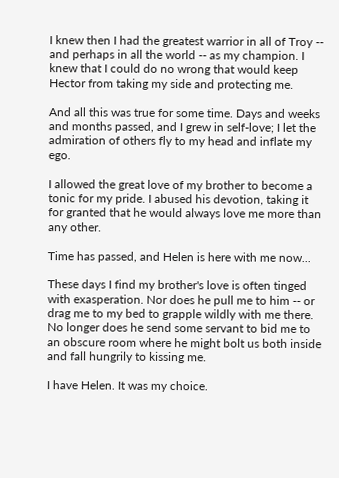I knew then I had the greatest warrior in all of Troy -- and perhaps in all the world -- as my champion. I knew that I could do no wrong that would keep Hector from taking my side and protecting me.

And all this was true for some time. Days and weeks and months passed, and I grew in self-love; I let the admiration of others fly to my head and inflate my ego.

I allowed the great love of my brother to become a tonic for my pride. I abused his devotion, taking it for granted that he would always love me more than any other.

Time has passed, and Helen is here with me now...

These days I find my brother's love is often tinged with exasperation. Nor does he pull me to him -- or drag me to my bed to grapple wildly with me there. No longer does he send some servant to bid me to an obscure room where he might bolt us both inside and fall hungrily to kissing me.

I have Helen. It was my choice.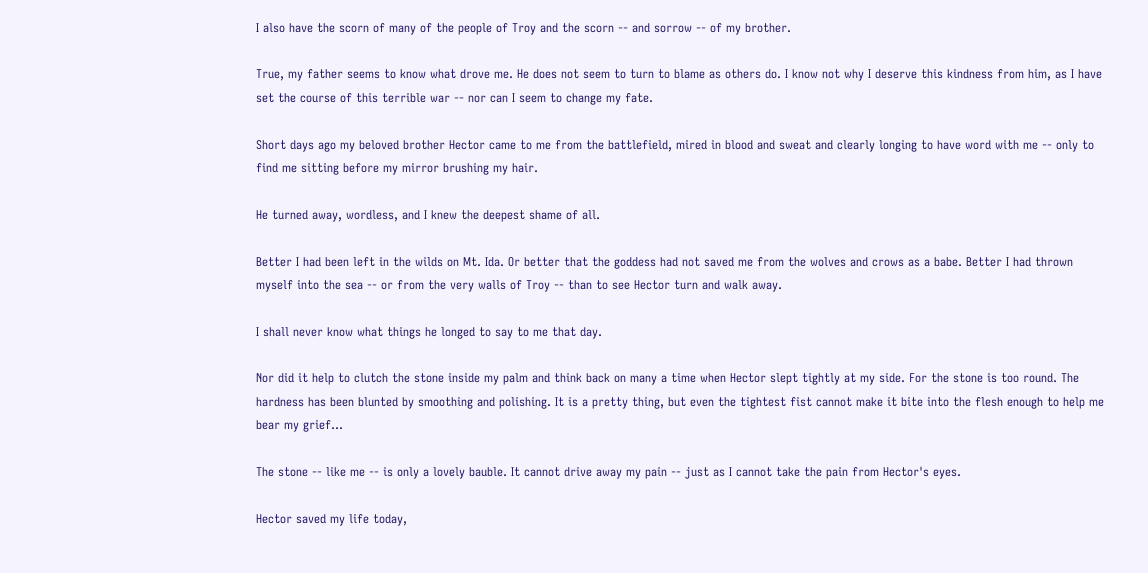I also have the scorn of many of the people of Troy and the scorn -- and sorrow -- of my brother.

True, my father seems to know what drove me. He does not seem to turn to blame as others do. I know not why I deserve this kindness from him, as I have set the course of this terrible war -- nor can I seem to change my fate.

Short days ago my beloved brother Hector came to me from the battlefield, mired in blood and sweat and clearly longing to have word with me -- only to find me sitting before my mirror brushing my hair.

He turned away, wordless, and I knew the deepest shame of all.

Better I had been left in the wilds on Mt. Ida. Or better that the goddess had not saved me from the wolves and crows as a babe. Better I had thrown myself into the sea -- or from the very walls of Troy -- than to see Hector turn and walk away.

I shall never know what things he longed to say to me that day.

Nor did it help to clutch the stone inside my palm and think back on many a time when Hector slept tightly at my side. For the stone is too round. The hardness has been blunted by smoothing and polishing. It is a pretty thing, but even the tightest fist cannot make it bite into the flesh enough to help me bear my grief...

The stone -- like me -- is only a lovely bauble. It cannot drive away my pain -- just as I cannot take the pain from Hector's eyes.

Hector saved my life today,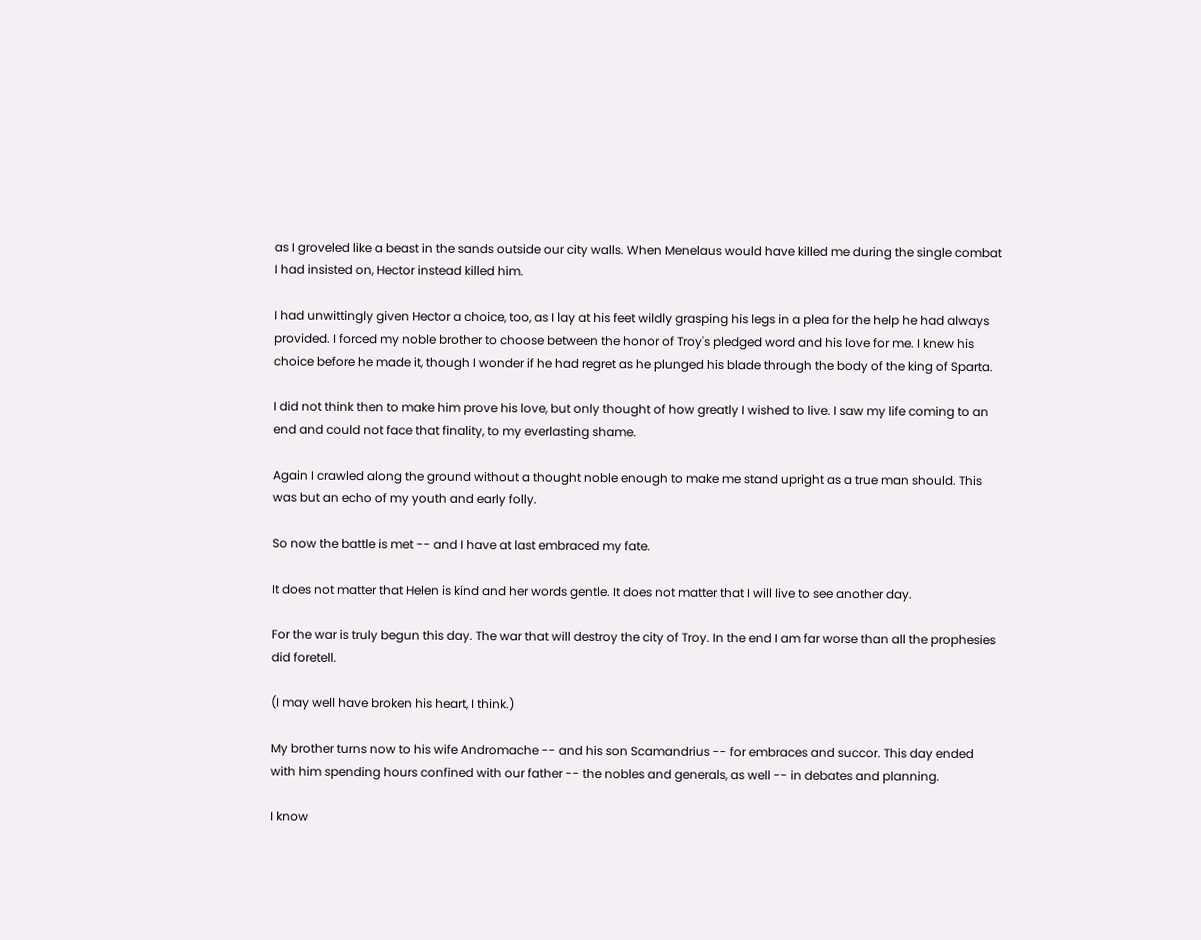as I groveled like a beast in the sands outside our city walls. When Menelaus would have killed me during the single combat I had insisted on, Hector instead killed him.

I had unwittingly given Hector a choice, too, as I lay at his feet wildly grasping his legs in a plea for the help he had always provided. I forced my noble brother to choose between the honor of Troy's pledged word and his love for me. I knew his choice before he made it, though I wonder if he had regret as he plunged his blade through the body of the king of Sparta.

I did not think then to make him prove his love, but only thought of how greatly I wished to live. I saw my life coming to an end and could not face that finality, to my everlasting shame.

Again I crawled along the ground without a thought noble enough to make me stand upright as a true man should. This was but an echo of my youth and early folly.

So now the battle is met -- and I have at last embraced my fate.

It does not matter that Helen is kind and her words gentle. It does not matter that I will live to see another day.

For the war is truly begun this day. The war that will destroy the city of Troy. In the end I am far worse than all the prophesies did foretell.

(I may well have broken his heart, I think.)

My brother turns now to his wife Andromache -- and his son Scamandrius -- for embraces and succor. This day ended with him spending hours confined with our father -- the nobles and generals, as well -- in debates and planning.

I know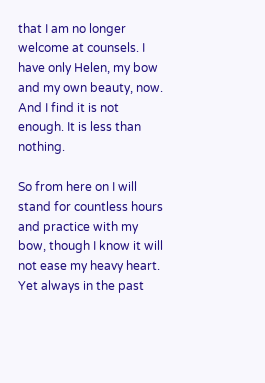that I am no longer welcome at counsels. I have only Helen, my bow and my own beauty, now. And I find it is not enough. It is less than nothing.

So from here on I will stand for countless hours and practice with my bow, though I know it will not ease my heavy heart. Yet always in the past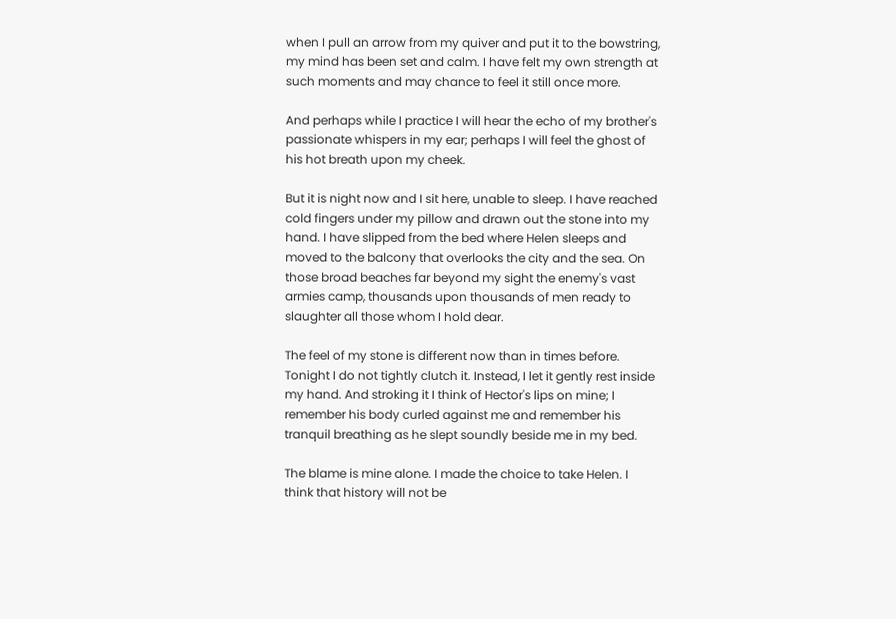when I pull an arrow from my quiver and put it to the bowstring, my mind has been set and calm. I have felt my own strength at such moments and may chance to feel it still once more.

And perhaps while I practice I will hear the echo of my brother's passionate whispers in my ear; perhaps I will feel the ghost of his hot breath upon my cheek.

But it is night now and I sit here, unable to sleep. I have reached cold fingers under my pillow and drawn out the stone into my hand. I have slipped from the bed where Helen sleeps and moved to the balcony that overlooks the city and the sea. On those broad beaches far beyond my sight the enemy's vast armies camp, thousands upon thousands of men ready to slaughter all those whom I hold dear.

The feel of my stone is different now than in times before. Tonight I do not tightly clutch it. Instead, I let it gently rest inside my hand. And stroking it I think of Hector's lips on mine; I remember his body curled against me and remember his tranquil breathing as he slept soundly beside me in my bed.

The blame is mine alone. I made the choice to take Helen. I think that history will not be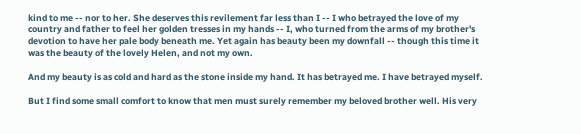kind to me -- nor to her. She deserves this revilement far less than I -- I who betrayed the love of my country and father to feel her golden tresses in my hands -- I, who turned from the arms of my brother's devotion to have her pale body beneath me. Yet again has beauty been my downfall -- though this time it was the beauty of the lovely Helen, and not my own.

And my beauty is as cold and hard as the stone inside my hand. It has betrayed me. I have betrayed myself.

But I find some small comfort to know that men must surely remember my beloved brother well. His very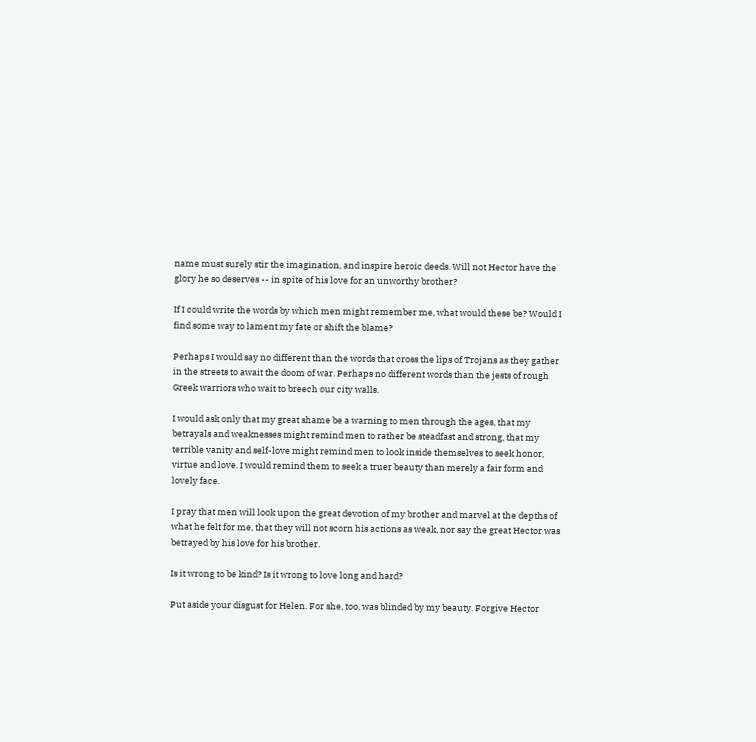name must surely stir the imagination, and inspire heroic deeds. Will not Hector have the glory he so deserves -- in spite of his love for an unworthy brother?

If I could write the words by which men might remember me, what would these be? Would I find some way to lament my fate or shift the blame?

Perhaps I would say no different than the words that cross the lips of Trojans as they gather in the streets to await the doom of war. Perhaps no different words than the jests of rough Greek warriors who wait to breech our city walls.

I would ask only that my great shame be a warning to men through the ages, that my betrayals and weaknesses might remind men to rather be steadfast and strong, that my terrible vanity and self-love might remind men to look inside themselves to seek honor, virtue and love. I would remind them to seek a truer beauty than merely a fair form and lovely face.

I pray that men will look upon the great devotion of my brother and marvel at the depths of what he felt for me, that they will not scorn his actions as weak, nor say the great Hector was betrayed by his love for his brother.

Is it wrong to be kind? Is it wrong to love long and hard?

Put aside your disgust for Helen. For she, too, was blinded by my beauty. Forgive Hector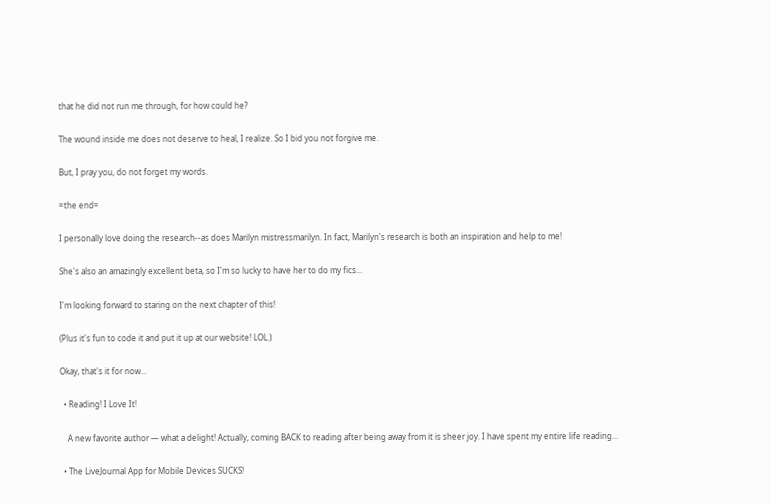that he did not run me through, for how could he?

The wound inside me does not deserve to heal, I realize. So I bid you not forgive me.

But, I pray you, do not forget my words.

=the end=

I personally love doing the research--as does Marilyn mistressmarilyn. In fact, Marilyn's research is both an inspiration and help to me!

She's also an amazingly excellent beta, so I'm so lucky to have her to do my fics...

I'm looking forward to staring on the next chapter of this!

(Plus it's fun to code it and put it up at our website! LOL.)

Okay, that's it for now...

  • Reading! I Love It!

    A new favorite author — what a delight! Actually, coming BACK to reading after being away from it is sheer joy. I have spent my entire life reading…

  • The LiveJournal App for Mobile Devices SUCKS!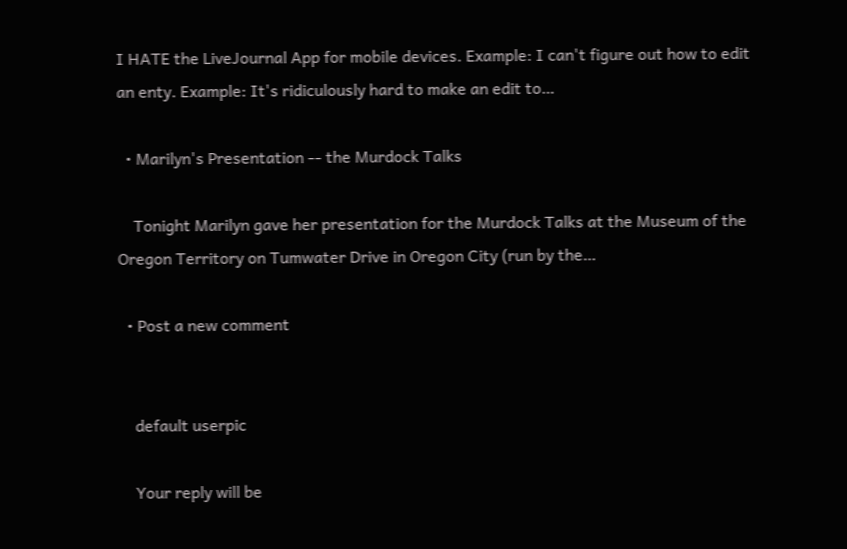I HATE the LiveJournal App for mobile devices. Example: I can't figure out how to edit an enty. Example: It's ridiculously hard to make an edit to…

  • Marilyn's Presentation -- the Murdock Talks

    Tonight Marilyn gave her presentation for the Murdock Talks at the Museum of the Oregon Territory on Tumwater Drive in Oregon City (run by the…

  • Post a new comment


    default userpic

    Your reply will be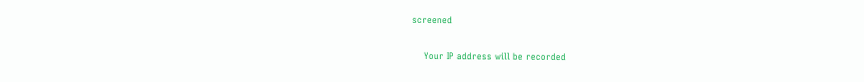screened

    Your IP address will be recorded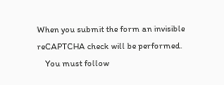When you submit the form an invisible reCAPTCHA check will be performed.
    You must follow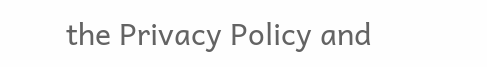the Privacy Policy and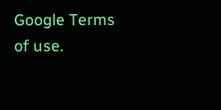Google Terms of use.